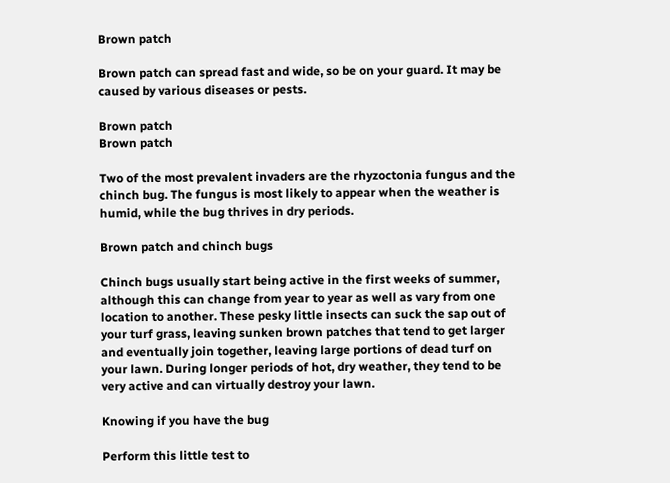Brown patch

Brown patch can spread fast and wide, so be on your guard. It may be caused by various diseases or pests.

Brown patch
Brown patch

Two of the most prevalent invaders are the rhyzoctonia fungus and the chinch bug. The fungus is most likely to appear when the weather is humid, while the bug thrives in dry periods.

Brown patch and chinch bugs

Chinch bugs usually start being active in the first weeks of summer, although this can change from year to year as well as vary from one location to another. These pesky little insects can suck the sap out of your turf grass, leaving sunken brown patches that tend to get larger and eventually join together, leaving large portions of dead turf on your lawn. During longer periods of hot, dry weather, they tend to be very active and can virtually destroy your lawn.

Knowing if you have the bug

Perform this little test to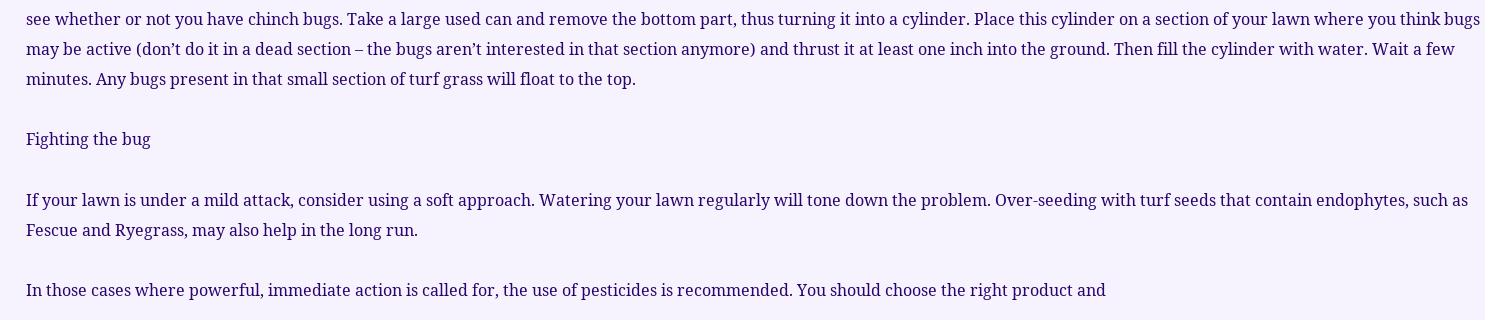see whether or not you have chinch bugs. Take a large used can and remove the bottom part, thus turning it into a cylinder. Place this cylinder on a section of your lawn where you think bugs may be active (don’t do it in a dead section – the bugs aren’t interested in that section anymore) and thrust it at least one inch into the ground. Then fill the cylinder with water. Wait a few minutes. Any bugs present in that small section of turf grass will float to the top.

Fighting the bug

If your lawn is under a mild attack, consider using a soft approach. Watering your lawn regularly will tone down the problem. Over-seeding with turf seeds that contain endophytes, such as Fescue and Ryegrass, may also help in the long run.

In those cases where powerful, immediate action is called for, the use of pesticides is recommended. You should choose the right product and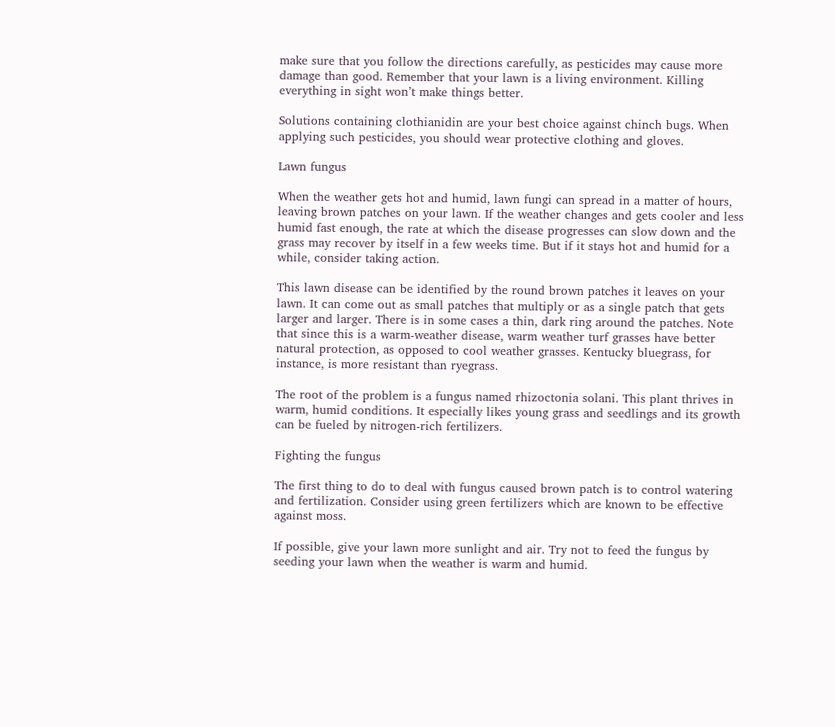make sure that you follow the directions carefully, as pesticides may cause more damage than good. Remember that your lawn is a living environment. Killing everything in sight won’t make things better.

Solutions containing clothianidin are your best choice against chinch bugs. When applying such pesticides, you should wear protective clothing and gloves.

Lawn fungus

When the weather gets hot and humid, lawn fungi can spread in a matter of hours, leaving brown patches on your lawn. If the weather changes and gets cooler and less humid fast enough, the rate at which the disease progresses can slow down and the grass may recover by itself in a few weeks time. But if it stays hot and humid for a while, consider taking action.

This lawn disease can be identified by the round brown patches it leaves on your lawn. It can come out as small patches that multiply or as a single patch that gets larger and larger. There is in some cases a thin, dark ring around the patches. Note that since this is a warm-weather disease, warm weather turf grasses have better natural protection, as opposed to cool weather grasses. Kentucky bluegrass, for instance, is more resistant than ryegrass.

The root of the problem is a fungus named rhizoctonia solani. This plant thrives in warm, humid conditions. It especially likes young grass and seedlings and its growth can be fueled by nitrogen-rich fertilizers.

Fighting the fungus

The first thing to do to deal with fungus caused brown patch is to control watering and fertilization. Consider using green fertilizers which are known to be effective against moss.

If possible, give your lawn more sunlight and air. Try not to feed the fungus by seeding your lawn when the weather is warm and humid.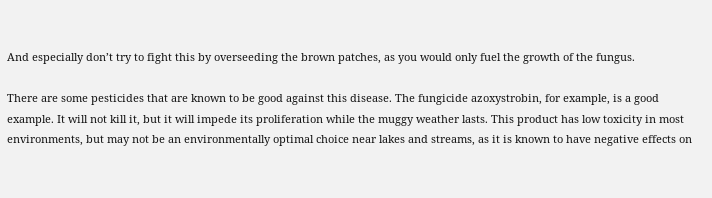And especially don’t try to fight this by overseeding the brown patches, as you would only fuel the growth of the fungus.

There are some pesticides that are known to be good against this disease. The fungicide azoxystrobin, for example, is a good example. It will not kill it, but it will impede its proliferation while the muggy weather lasts. This product has low toxicity in most environments, but may not be an environmentally optimal choice near lakes and streams, as it is known to have negative effects on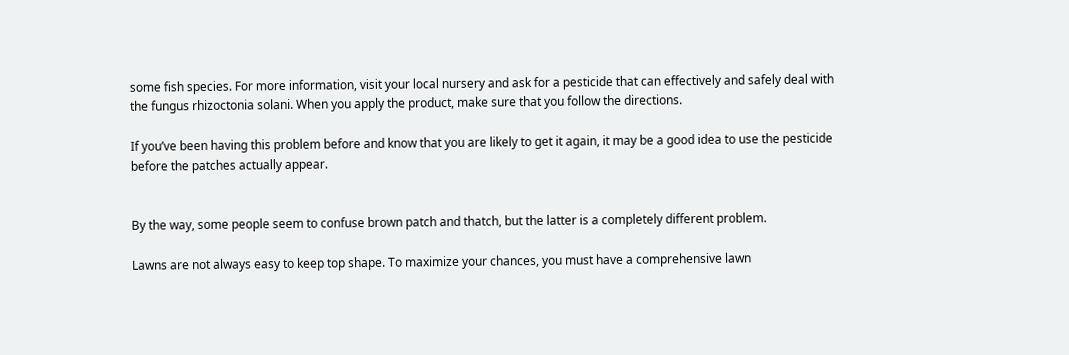some fish species. For more information, visit your local nursery and ask for a pesticide that can effectively and safely deal with the fungus rhizoctonia solani. When you apply the product, make sure that you follow the directions.

If you’ve been having this problem before and know that you are likely to get it again, it may be a good idea to use the pesticide before the patches actually appear.


By the way, some people seem to confuse brown patch and thatch, but the latter is a completely different problem.

Lawns are not always easy to keep top shape. To maximize your chances, you must have a comprehensive lawn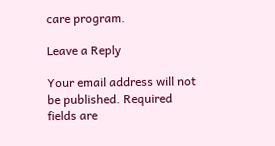care program.

Leave a Reply

Your email address will not be published. Required fields are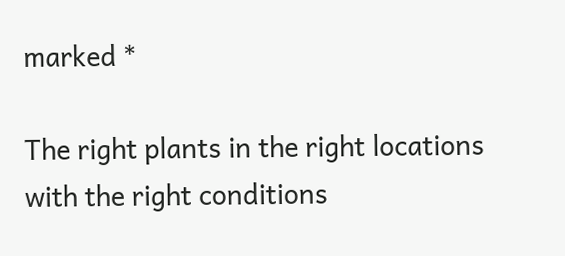marked *

The right plants in the right locations with the right conditions